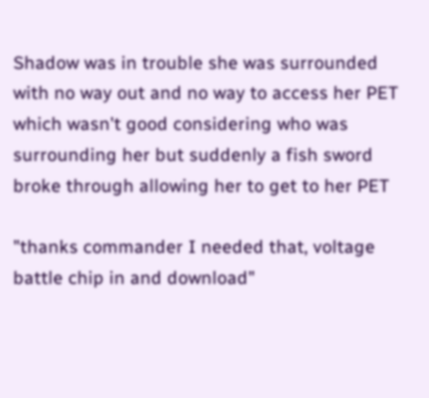Shadow was in trouble she was surrounded with no way out and no way to access her PET which wasn't good considering who was surrounding her but suddenly a fish sword broke through allowing her to get to her PET

"thanks commander I needed that, voltage battle chip in and download"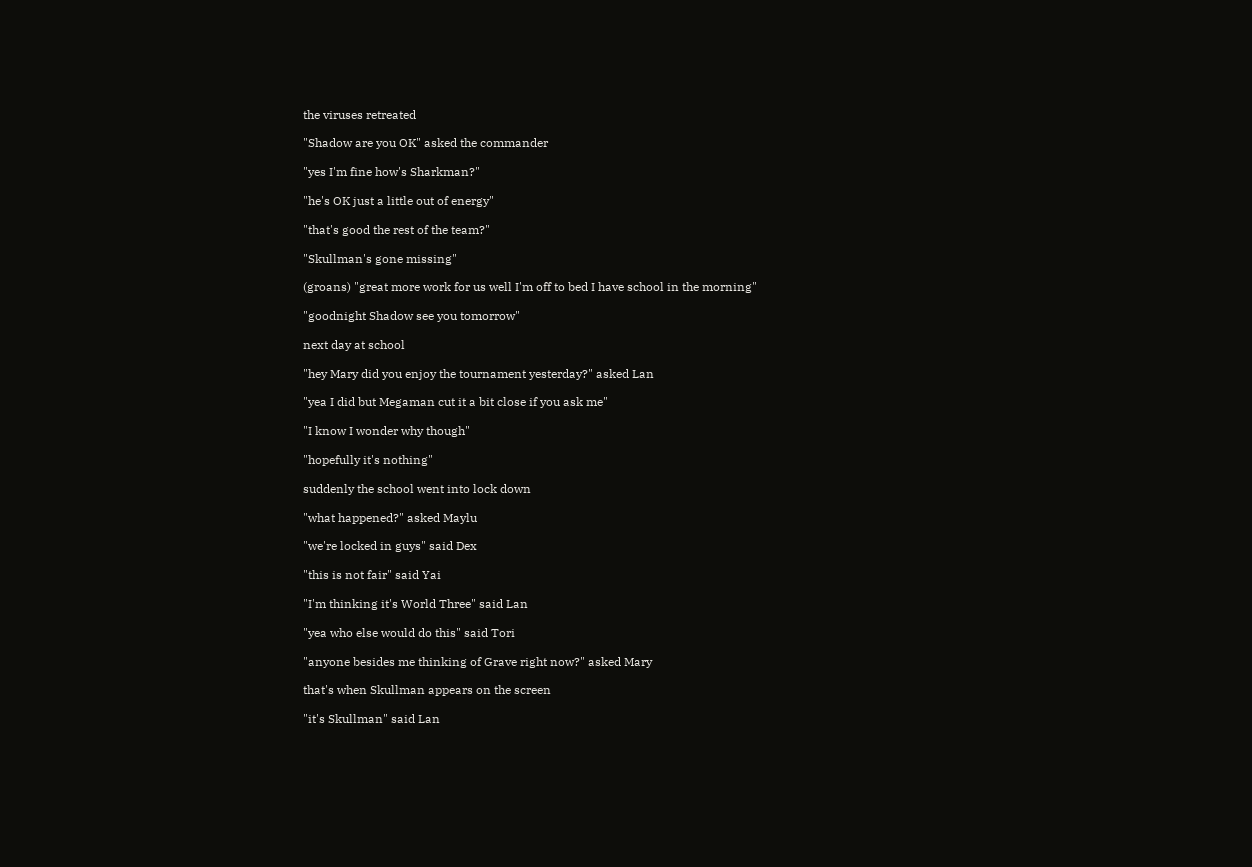the viruses retreated

"Shadow are you OK" asked the commander

"yes I'm fine how's Sharkman?"

"he's OK just a little out of energy"

"that's good the rest of the team?"

"Skullman's gone missing"

(groans) "great more work for us well I'm off to bed I have school in the morning"

"goodnight Shadow see you tomorrow"

next day at school

"hey Mary did you enjoy the tournament yesterday?" asked Lan

"yea I did but Megaman cut it a bit close if you ask me"

"I know I wonder why though"

"hopefully it's nothing"

suddenly the school went into lock down

"what happened?" asked Maylu

"we're locked in guys" said Dex

"this is not fair" said Yai

"I'm thinking it's World Three" said Lan

"yea who else would do this" said Tori

"anyone besides me thinking of Grave right now?" asked Mary

that's when Skullman appears on the screen

"it's Skullman" said Lan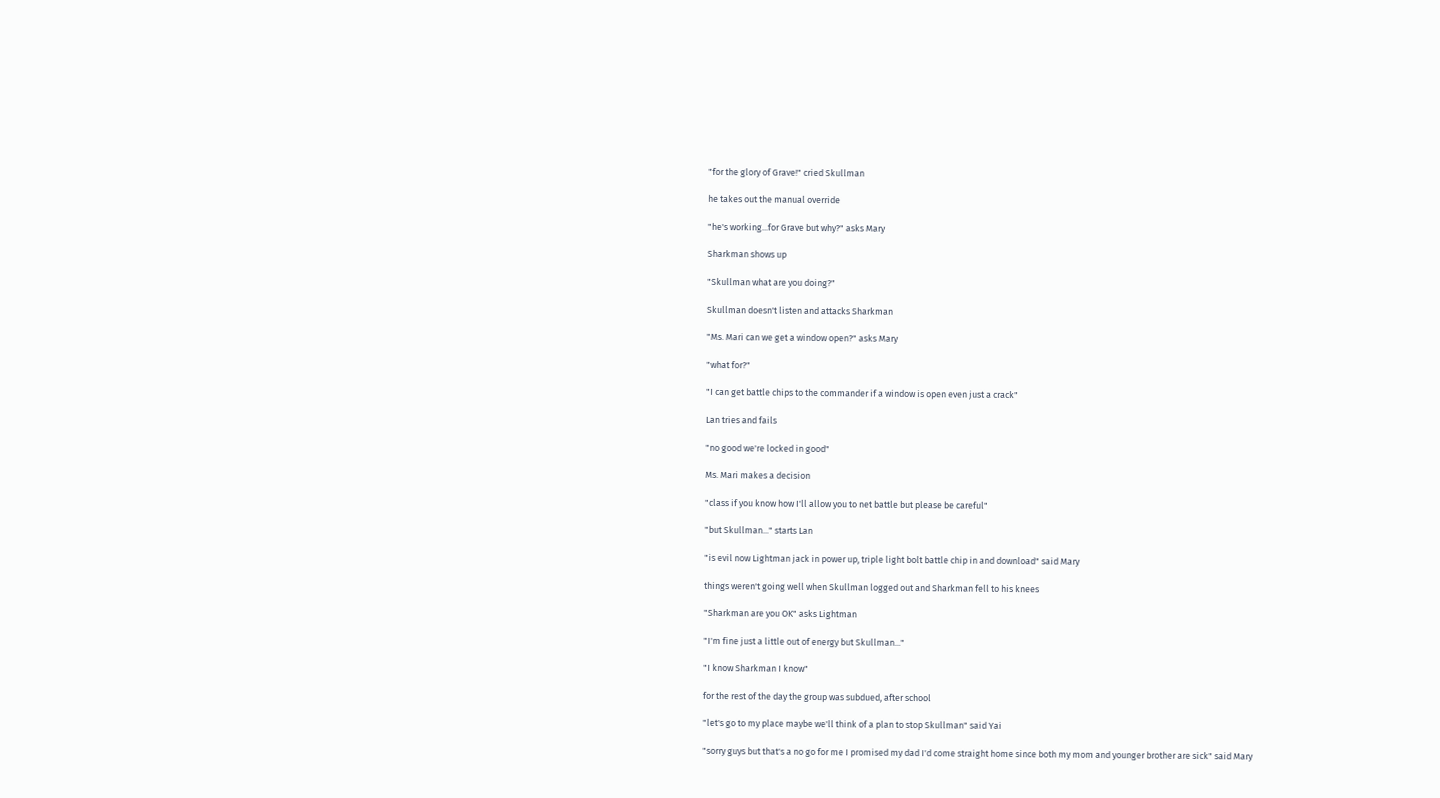"for the glory of Grave!" cried Skullman

he takes out the manual override

"he's working...for Grave but why?" asks Mary

Sharkman shows up

"Skullman what are you doing?"

Skullman doesn't listen and attacks Sharkman

"Ms. Mari can we get a window open?" asks Mary

"what for?"

"I can get battle chips to the commander if a window is open even just a crack"

Lan tries and fails

"no good we're locked in good"

Ms. Mari makes a decision

"class if you know how I'll allow you to net battle but please be careful"

"but Skullman..." starts Lan

"is evil now Lightman jack in power up, triple light bolt battle chip in and download" said Mary

things weren't going well when Skullman logged out and Sharkman fell to his knees

"Sharkman are you OK" asks Lightman

"I'm fine just a little out of energy but Skullman..."

"I know Sharkman I know"

for the rest of the day the group was subdued, after school

"let's go to my place maybe we'll think of a plan to stop Skullman" said Yai

"sorry guys but that's a no go for me I promised my dad I'd come straight home since both my mom and younger brother are sick" said Mary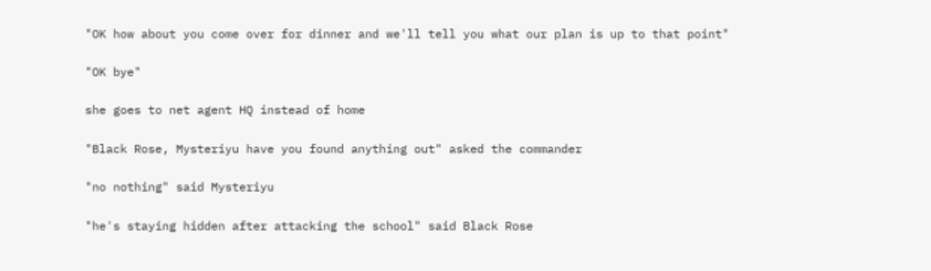"OK how about you come over for dinner and we'll tell you what our plan is up to that point"

"OK bye"

she goes to net agent HQ instead of home

"Black Rose, Mysteriyu have you found anything out" asked the commander

"no nothing" said Mysteriyu

"he's staying hidden after attacking the school" said Black Rose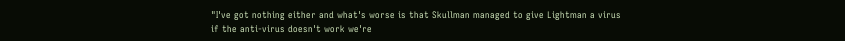"I've got nothing either and what's worse is that Skullman managed to give Lightman a virus if the anti-virus doesn't work we're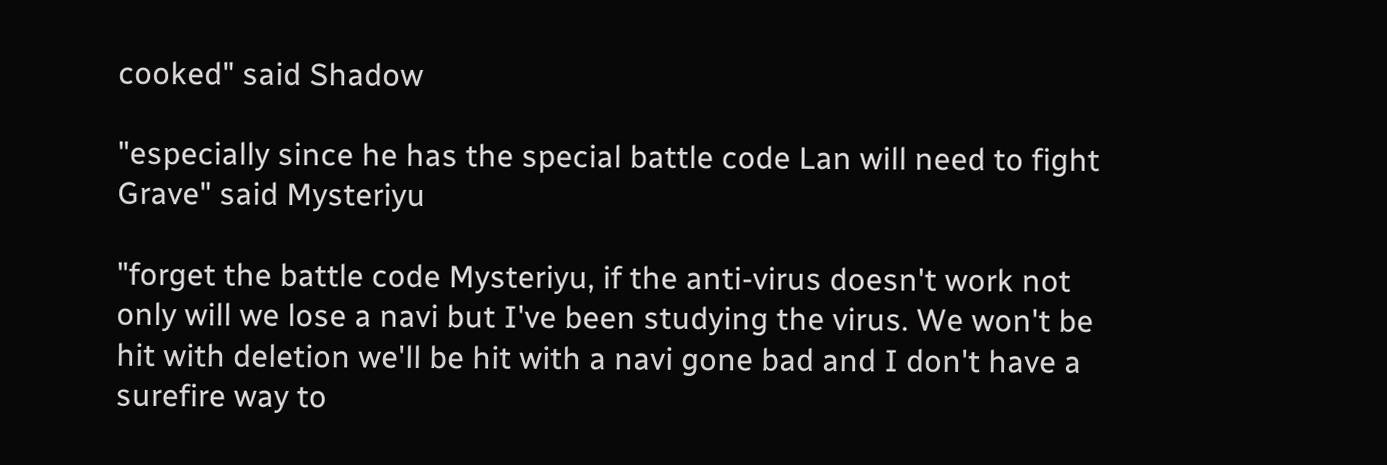cooked" said Shadow

"especially since he has the special battle code Lan will need to fight Grave" said Mysteriyu

"forget the battle code Mysteriyu, if the anti-virus doesn't work not only will we lose a navi but I've been studying the virus. We won't be hit with deletion we'll be hit with a navi gone bad and I don't have a surefire way to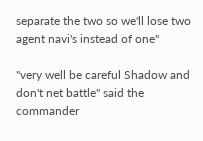separate the two so we'll lose two agent navi's instead of one"

"very well be careful Shadow and don't net battle" said the commander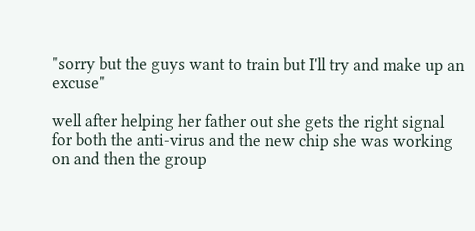"sorry but the guys want to train but I'll try and make up an excuse"

well after helping her father out she gets the right signal for both the anti-virus and the new chip she was working on and then the group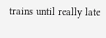trains until really late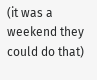(it was a weekend they could do that)